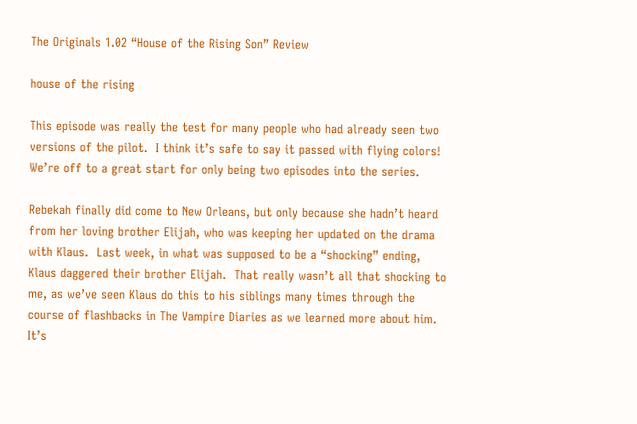The Originals 1.02 “House of the Rising Son” Review

house of the rising

This episode was really the test for many people who had already seen two versions of the pilot.  I think it’s safe to say it passed with flying colors!  We’re off to a great start for only being two episodes into the series.

Rebekah finally did come to New Orleans, but only because she hadn’t heard from her loving brother Elijah, who was keeping her updated on the drama with Klaus.  Last week, in what was supposed to be a “shocking” ending, Klaus daggered their brother Elijah.  That really wasn’t all that shocking to me, as we’ve seen Klaus do this to his siblings many times through the course of flashbacks in The Vampire Diaries as we learned more about him.  It’s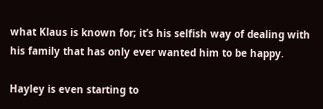what Klaus is known for; it’s his selfish way of dealing with his family that has only ever wanted him to be happy.

Hayley is even starting to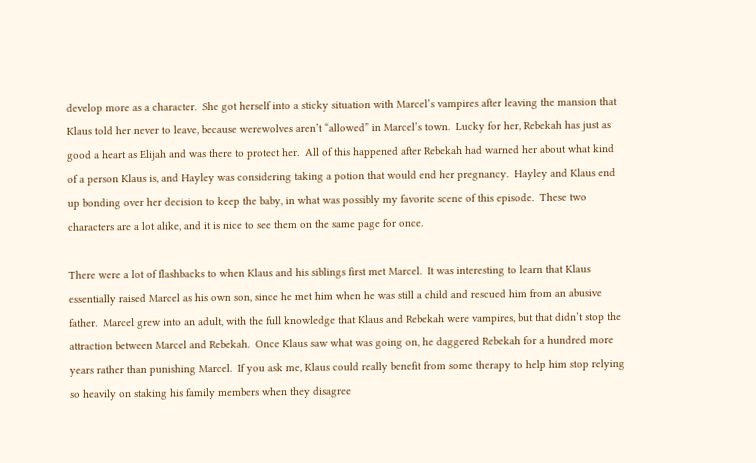develop more as a character.  She got herself into a sticky situation with Marcel’s vampires after leaving the mansion that Klaus told her never to leave, because werewolves aren’t “allowed” in Marcel’s town.  Lucky for her, Rebekah has just as good a heart as Elijah and was there to protect her.  All of this happened after Rebekah had warned her about what kind of a person Klaus is, and Hayley was considering taking a potion that would end her pregnancy.  Hayley and Klaus end up bonding over her decision to keep the baby, in what was possibly my favorite scene of this episode.  These two characters are a lot alike, and it is nice to see them on the same page for once.

There were a lot of flashbacks to when Klaus and his siblings first met Marcel.  It was interesting to learn that Klaus essentially raised Marcel as his own son, since he met him when he was still a child and rescued him from an abusive father.  Marcel grew into an adult, with the full knowledge that Klaus and Rebekah were vampires, but that didn’t stop the attraction between Marcel and Rebekah.  Once Klaus saw what was going on, he daggered Rebekah for a hundred more years rather than punishing Marcel.  If you ask me, Klaus could really benefit from some therapy to help him stop relying so heavily on staking his family members when they disagree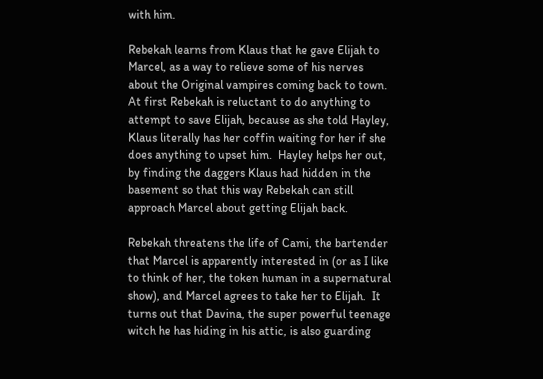with him.

Rebekah learns from Klaus that he gave Elijah to Marcel, as a way to relieve some of his nerves about the Original vampires coming back to town.  At first Rebekah is reluctant to do anything to attempt to save Elijah, because as she told Hayley, Klaus literally has her coffin waiting for her if she does anything to upset him.  Hayley helps her out, by finding the daggers Klaus had hidden in the basement so that this way Rebekah can still approach Marcel about getting Elijah back.

Rebekah threatens the life of Cami, the bartender that Marcel is apparently interested in (or as I like to think of her, the token human in a supernatural show), and Marcel agrees to take her to Elijah.  It turns out that Davina, the super powerful teenage witch he has hiding in his attic, is also guarding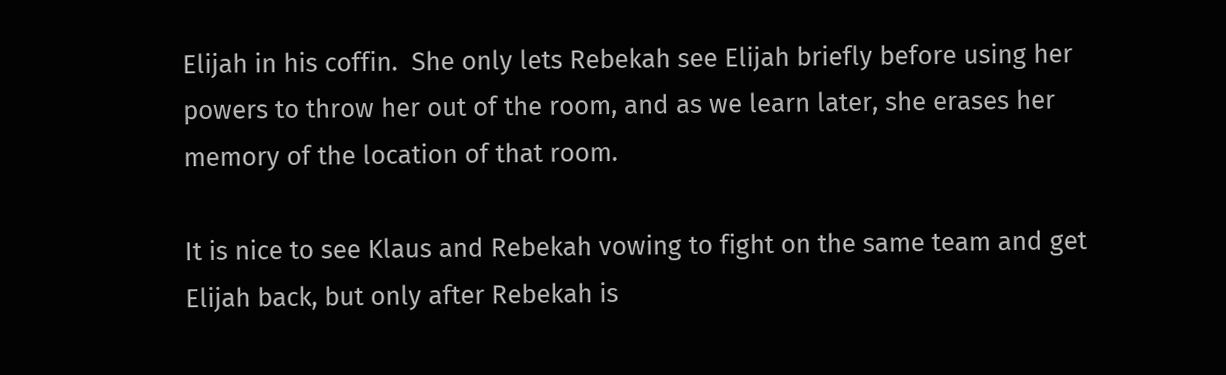Elijah in his coffin.  She only lets Rebekah see Elijah briefly before using her powers to throw her out of the room, and as we learn later, she erases her memory of the location of that room.

It is nice to see Klaus and Rebekah vowing to fight on the same team and get Elijah back, but only after Rebekah is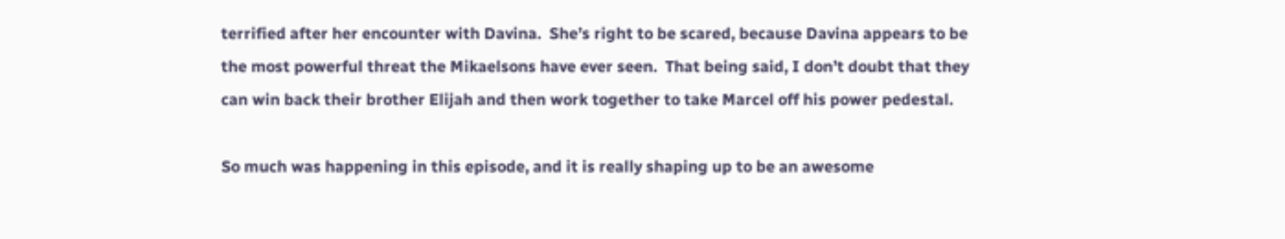terrified after her encounter with Davina.  She’s right to be scared, because Davina appears to be the most powerful threat the Mikaelsons have ever seen.  That being said, I don’t doubt that they can win back their brother Elijah and then work together to take Marcel off his power pedestal.

So much was happening in this episode, and it is really shaping up to be an awesome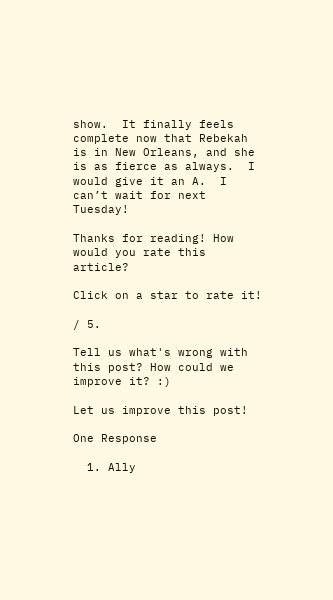show.  It finally feels complete now that Rebekah is in New Orleans, and she is as fierce as always.  I would give it an A.  I can’t wait for next Tuesday!

Thanks for reading! How would you rate this article?

Click on a star to rate it!

/ 5.

Tell us what's wrong with this post? How could we improve it? :)

Let us improve this post!

One Response

  1. Ally